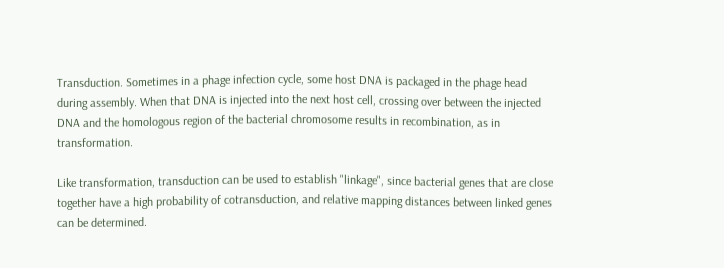Transduction. Sometimes in a phage infection cycle, some host DNA is packaged in the phage head during assembly. When that DNA is injected into the next host cell, crossing over between the injected DNA and the homologous region of the bacterial chromosome results in recombination, as in transformation.

Like transformation, transduction can be used to establish "linkage", since bacterial genes that are close together have a high probability of cotransduction, and relative mapping distances between linked genes can be determined.